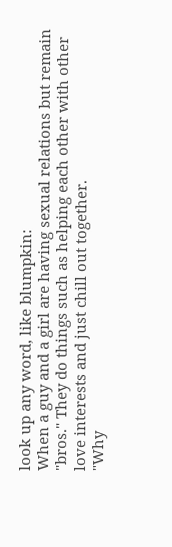look up any word, like blumpkin:
When a guy and a girl are having sexual relations but remain "bros." They do things such as helping each other with other love interests and just chill out together.
"Why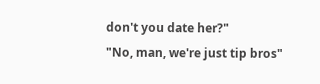don't you date her?"
"No, man, we're just tip bros"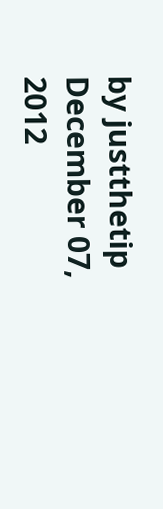by justthetip December 07, 2012